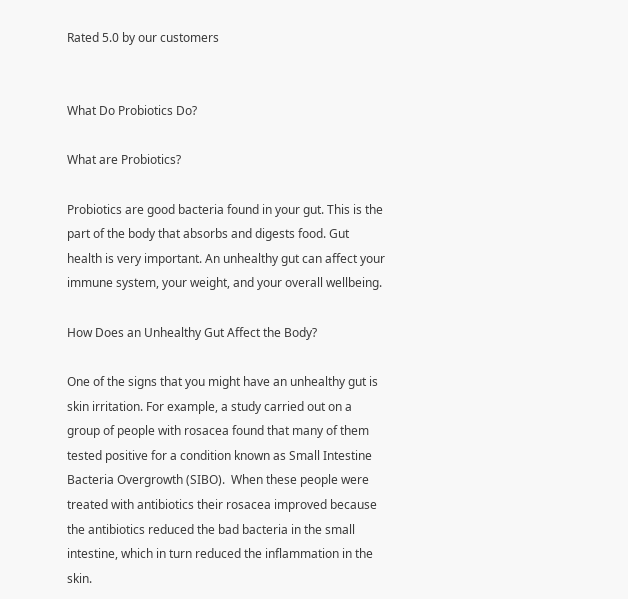Rated 5.0 by our customers


What Do Probiotics Do?

What are Probiotics?

Probiotics are good bacteria found in your gut. This is the part of the body that absorbs and digests food. Gut health is very important. An unhealthy gut can affect your immune system, your weight, and your overall wellbeing.

How Does an Unhealthy Gut Affect the Body?

One of the signs that you might have an unhealthy gut is skin irritation. For example, a study carried out on a group of people with rosacea found that many of them tested positive for a condition known as Small Intestine Bacteria Overgrowth (SIBO).  When these people were treated with antibiotics their rosacea improved because the antibiotics reduced the bad bacteria in the small intestine, which in turn reduced the inflammation in the skin.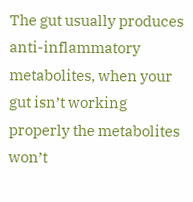The gut usually produces anti-inflammatory metabolites, when your gut isn’t working properly the metabolites won’t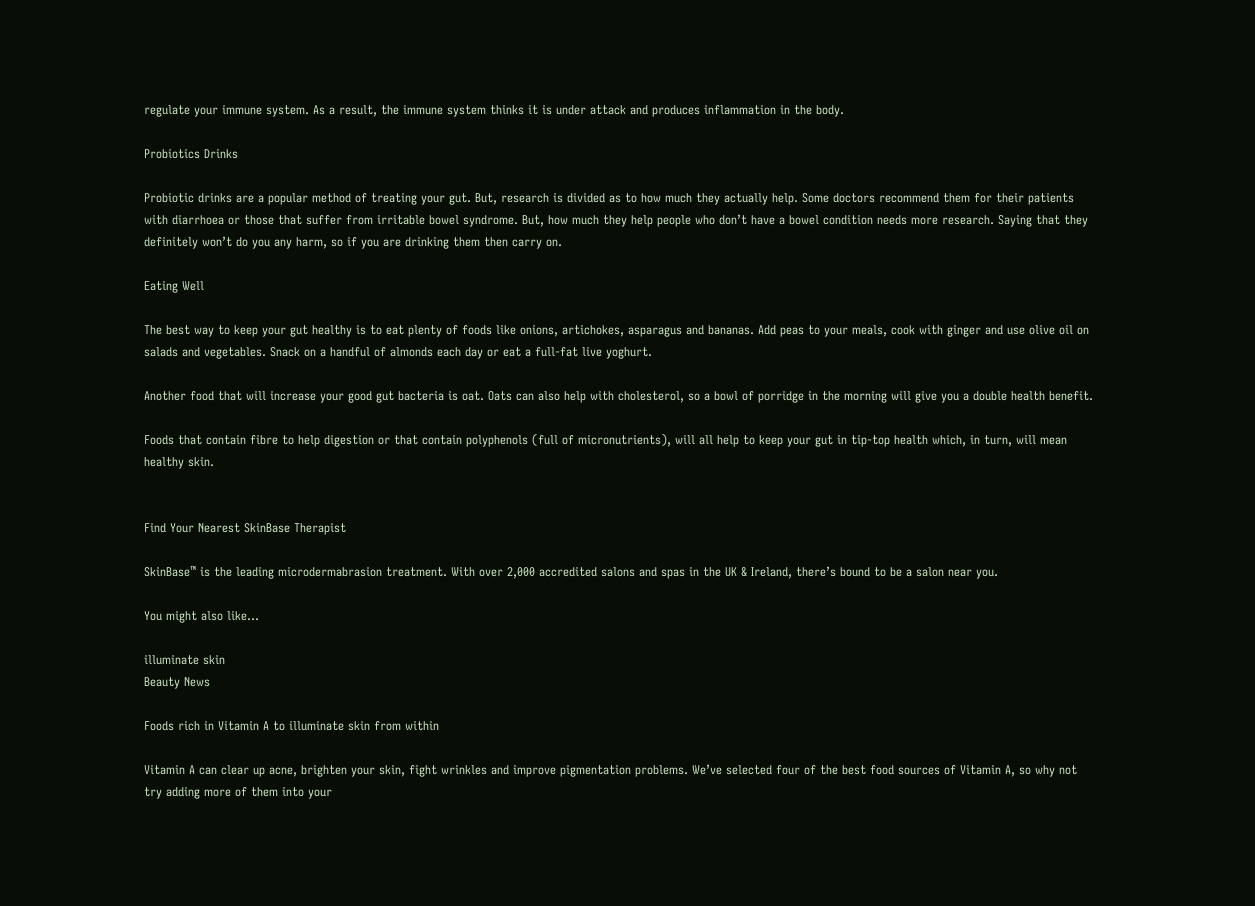regulate your immune system. As a result, the immune system thinks it is under attack and produces inflammation in the body.

Probiotics Drinks

Probiotic drinks are a popular method of treating your gut. But, research is divided as to how much they actually help. Some doctors recommend them for their patients with diarrhoea or those that suffer from irritable bowel syndrome. But, how much they help people who don’t have a bowel condition needs more research. Saying that they definitely won’t do you any harm, so if you are drinking them then carry on.

Eating Well

The best way to keep your gut healthy is to eat plenty of foods like onions, artichokes, asparagus and bananas. Add peas to your meals, cook with ginger and use olive oil on salads and vegetables. Snack on a handful of almonds each day or eat a full-fat live yoghurt.

Another food that will increase your good gut bacteria is oat. Oats can also help with cholesterol, so a bowl of porridge in the morning will give you a double health benefit.

Foods that contain fibre to help digestion or that contain polyphenols (full of micronutrients), will all help to keep your gut in tip-top health which, in turn, will mean healthy skin.


Find Your Nearest SkinBase Therapist

SkinBase™ is the leading microdermabrasion treatment. With over 2,000 accredited salons and spas in the UK & Ireland, there’s bound to be a salon near you.

You might also like...

illuminate skin
Beauty News

Foods rich in Vitamin A to illuminate skin from within

Vitamin A can clear up acne, brighten your skin, fight wrinkles and improve pigmentation problems. We’ve selected four of the best food sources of Vitamin A, so why not try adding more of them into your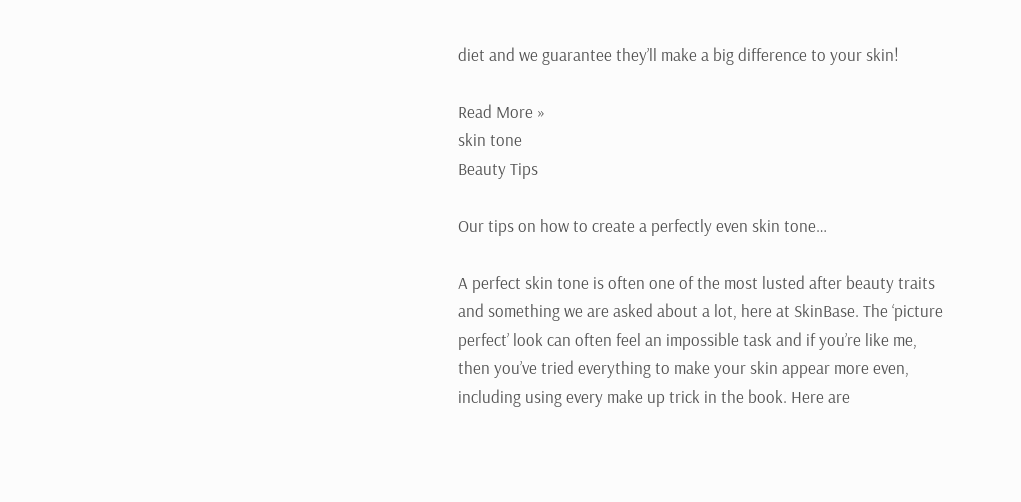diet and we guarantee they’ll make a big difference to your skin!

Read More »
skin tone
Beauty Tips

Our tips on how to create a perfectly even skin tone…

A perfect skin tone is often one of the most lusted after beauty traits and something we are asked about a lot, here at SkinBase. The ‘picture perfect’ look can often feel an impossible task and if you’re like me, then you’ve tried everything to make your skin appear more even, including using every make up trick in the book. Here are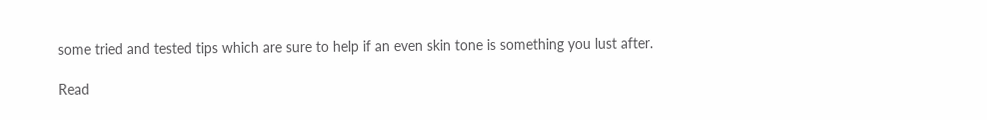some tried and tested tips which are sure to help if an even skin tone is something you lust after.

Read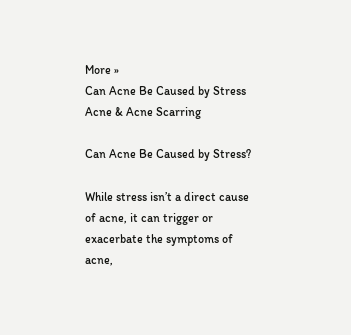More »
Can Acne Be Caused by Stress
Acne & Acne Scarring

Can Acne Be Caused by Stress?

While stress isn’t a direct cause of acne, it can trigger or exacerbate the symptoms of acne,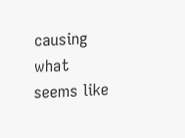causing what seems like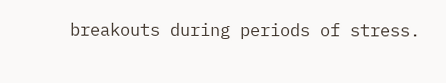breakouts during periods of stress.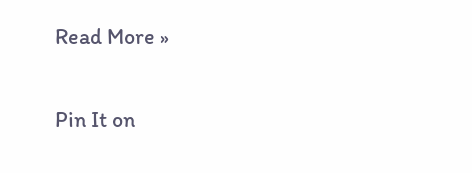Read More »

Pin It on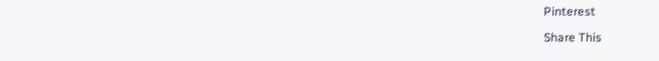Pinterest

Share This